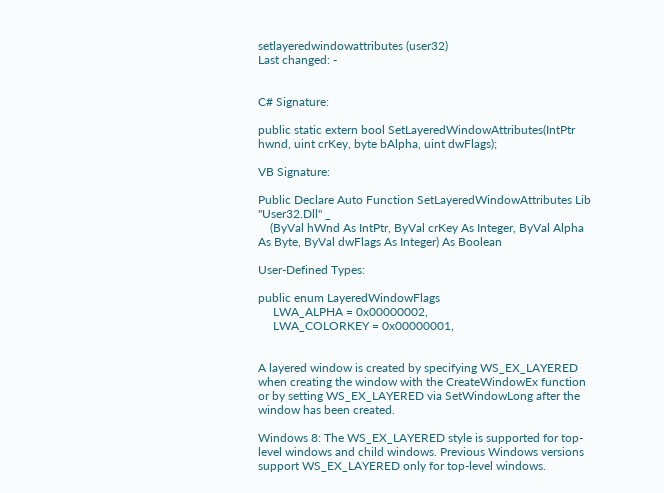setlayeredwindowattributes (user32)
Last changed: -


C# Signature:

public static extern bool SetLayeredWindowAttributes(IntPtr hwnd, uint crKey, byte bAlpha, uint dwFlags);

VB Signature:

Public Declare Auto Function SetLayeredWindowAttributes Lib "User32.Dll" _
    (ByVal hWnd As IntPtr, ByVal crKey As Integer, ByVal Alpha As Byte, ByVal dwFlags As Integer) As Boolean

User-Defined Types:

public enum LayeredWindowFlags
     LWA_ALPHA = 0x00000002,
     LWA_COLORKEY = 0x00000001,


A layered window is created by specifying WS_EX_LAYERED when creating the window with the CreateWindowEx function or by setting WS_EX_LAYERED via SetWindowLong after the window has been created.

Windows 8: The WS_EX_LAYERED style is supported for top-level windows and child windows. Previous Windows versions support WS_EX_LAYERED only for top-level windows.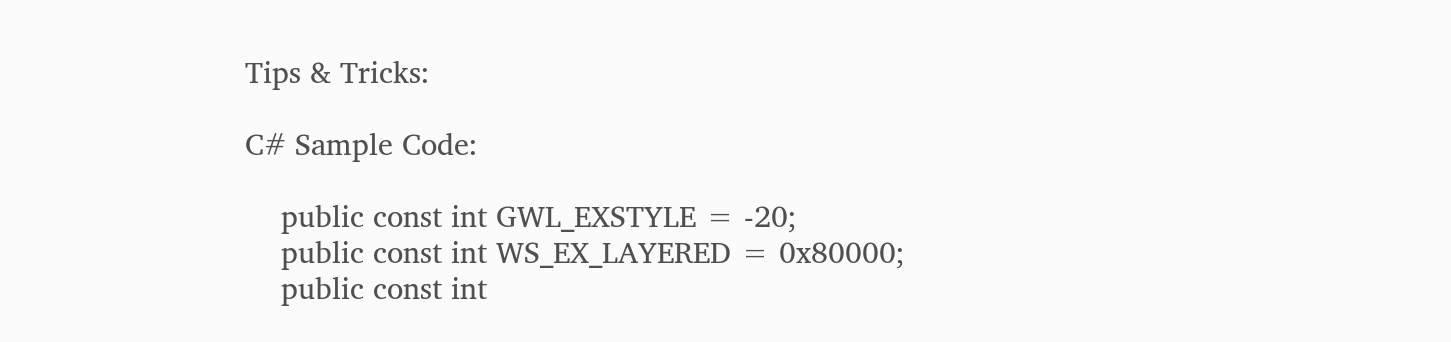Tips & Tricks:

C# Sample Code:

    public const int GWL_EXSTYLE = -20;
    public const int WS_EX_LAYERED = 0x80000;
    public const int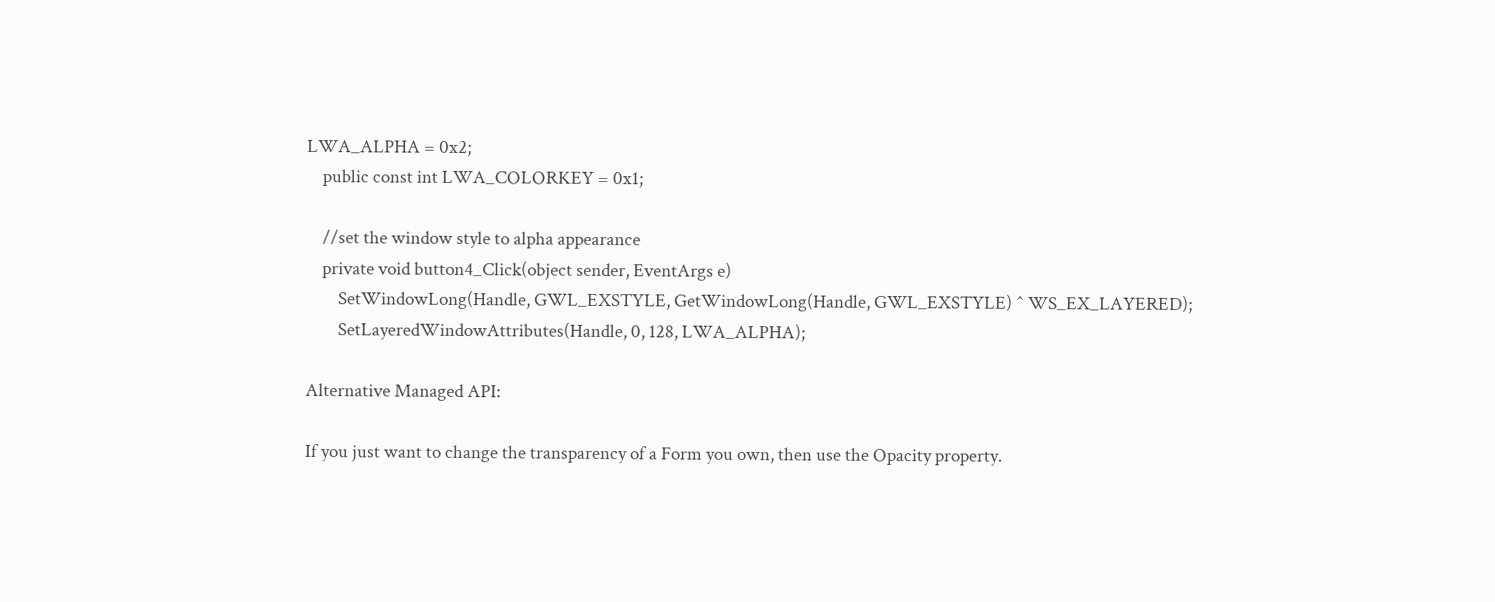LWA_ALPHA = 0x2;
    public const int LWA_COLORKEY = 0x1;

    //set the window style to alpha appearance
    private void button4_Click(object sender, EventArgs e)
        SetWindowLong(Handle, GWL_EXSTYLE, GetWindowLong(Handle, GWL_EXSTYLE) ^ WS_EX_LAYERED);
        SetLayeredWindowAttributes(Handle, 0, 128, LWA_ALPHA);

Alternative Managed API:

If you just want to change the transparency of a Form you own, then use the Opacity property.